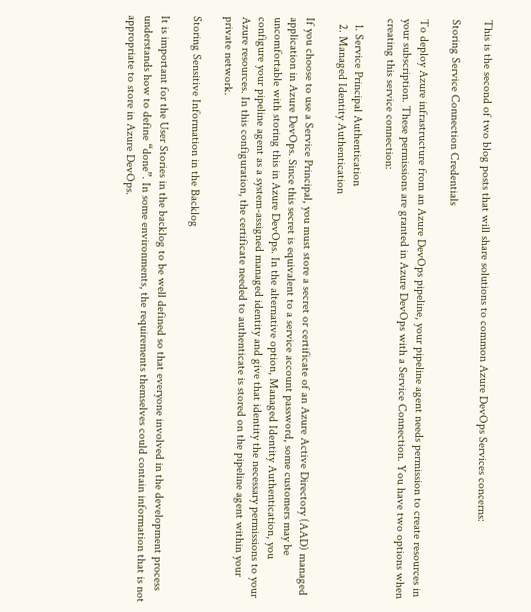This is the second of two blog posts that will share solutions to common Azure DevOps Services concerns:

Storing Service Connection Credentials

To deploy Azure infrastructure from an Azure DevOps pipeline, your pipeline agent needs permission to create resources in your subscription. These permissions are granted in Azure DevOps with a Service Connection. You have two options when creating this service connection:

  1. Service Principal Authentication
  2. Managed Identity Authentication

If you choose to use a Service Principal, you must store a secret or certificate of an Azure Active Directory (AAD) managed application in Azure DevOps. Since this secret is equivalent to a service account password, some customers may be uncomfortable with storing this in Azure DevOps. In the alternative option, Managed Identity Authentication, you configure your pipeline agent as a system-assigned managed identity and give that identity the necessary permissions to your Azure resources. In this configuration, the certificate needed to authenticate is stored on the pipeline agent within your private network.

Storing Sensitive Information in the Backlog

It is important for the User Stories in the backlog to be well defined so that everyone involved in the development process understands how to define “done”. In some environments, the requirements themselves could contain information that is not appropriate to store in Azure DevOps.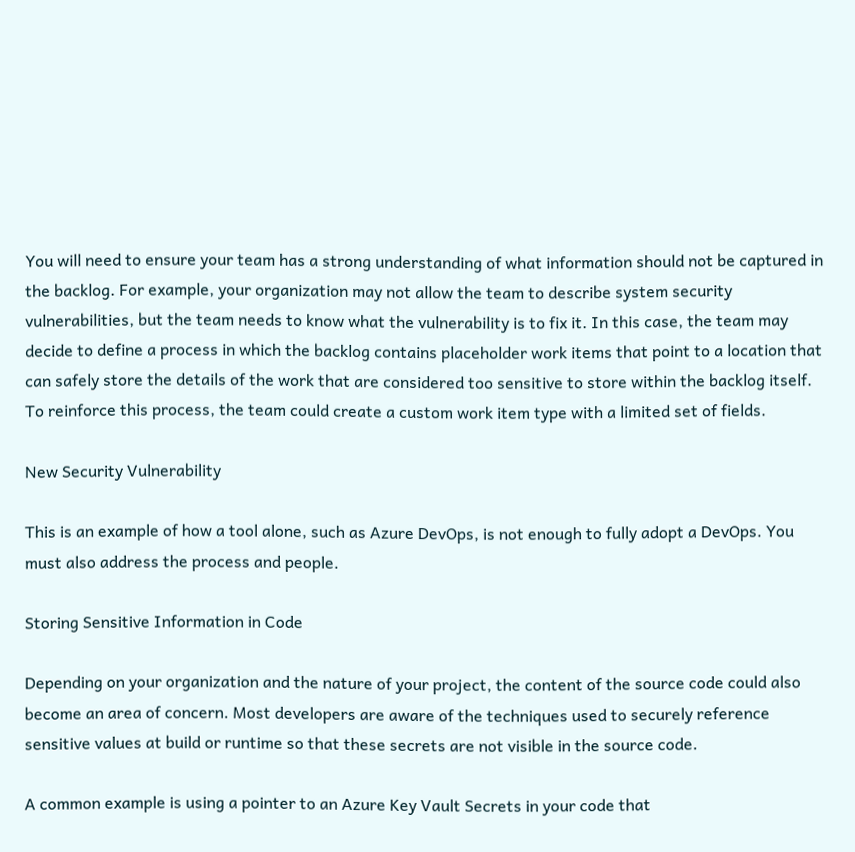You will need to ensure your team has a strong understanding of what information should not be captured in the backlog. For example, your organization may not allow the team to describe system security vulnerabilities, but the team needs to know what the vulnerability is to fix it. In this case, the team may decide to define a process in which the backlog contains placeholder work items that point to a location that can safely store the details of the work that are considered too sensitive to store within the backlog itself. To reinforce this process, the team could create a custom work item type with a limited set of fields.

New Security Vulnerability

This is an example of how a tool alone, such as Azure DevOps, is not enough to fully adopt a DevOps. You must also address the process and people.

Storing Sensitive Information in Code

Depending on your organization and the nature of your project, the content of the source code could also become an area of concern. Most developers are aware of the techniques used to securely reference sensitive values at build or runtime so that these secrets are not visible in the source code.

A common example is using a pointer to an Azure Key Vault Secrets in your code that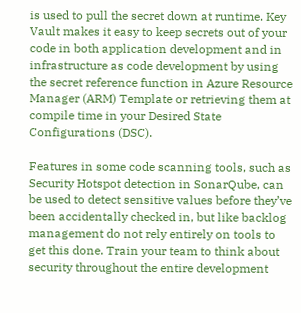is used to pull the secret down at runtime. Key Vault makes it easy to keep secrets out of your code in both application development and in infrastructure as code development by using the secret reference function in Azure Resource Manager (ARM) Template or retrieving them at compile time in your Desired State Configurations (DSC).

Features in some code scanning tools, such as Security Hotspot detection in SonarQube, can be used to detect sensitive values before they’ve been accidentally checked in, but like backlog management do not rely entirely on tools to get this done. Train your team to think about security throughout the entire development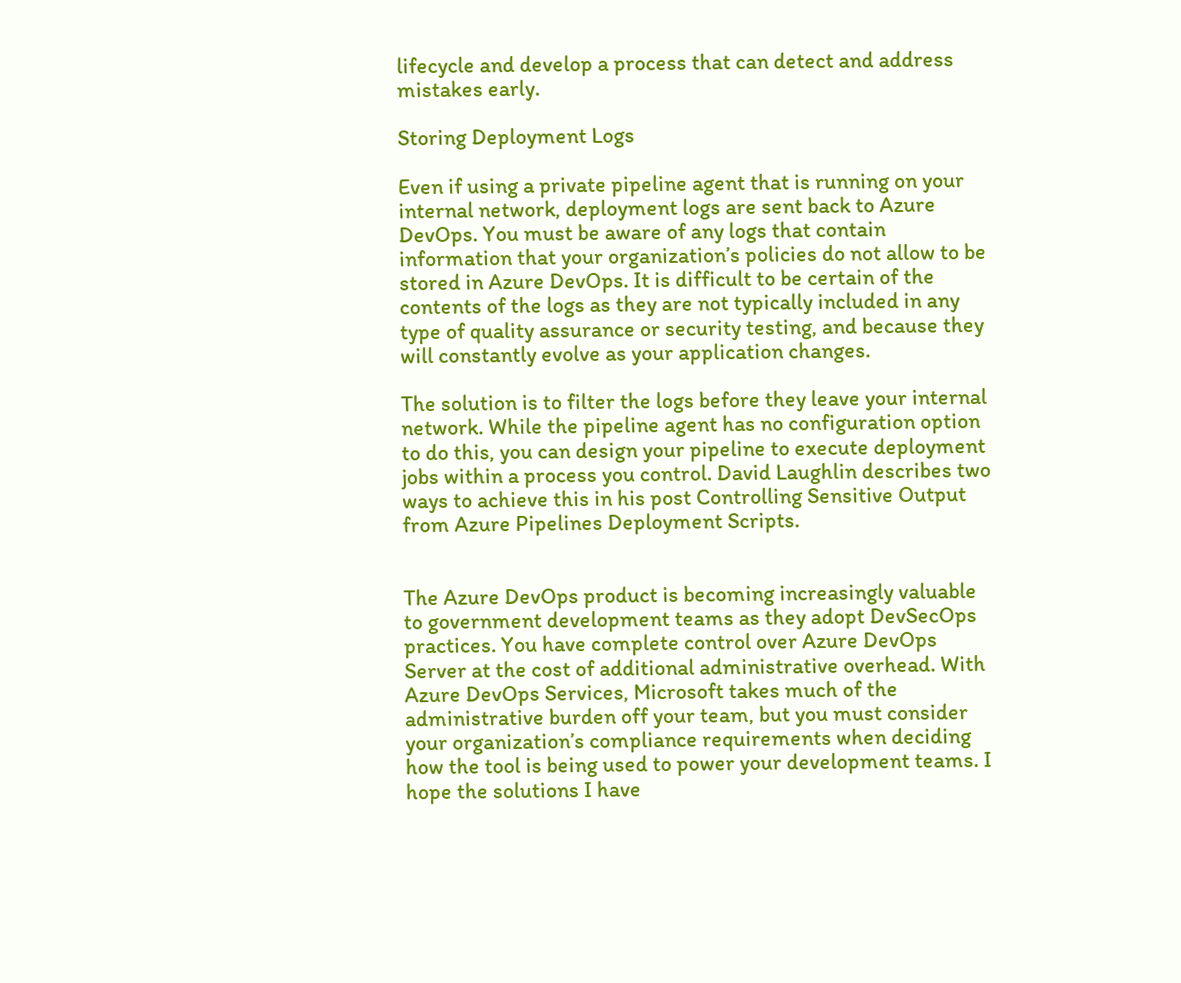lifecycle and develop a process that can detect and address mistakes early.

Storing Deployment Logs

Even if using a private pipeline agent that is running on your internal network, deployment logs are sent back to Azure DevOps. You must be aware of any logs that contain information that your organization’s policies do not allow to be stored in Azure DevOps. It is difficult to be certain of the contents of the logs as they are not typically included in any type of quality assurance or security testing, and because they will constantly evolve as your application changes.

The solution is to filter the logs before they leave your internal network. While the pipeline agent has no configuration option to do this, you can design your pipeline to execute deployment jobs within a process you control. David Laughlin describes two ways to achieve this in his post Controlling Sensitive Output from Azure Pipelines Deployment Scripts.


The Azure DevOps product is becoming increasingly valuable to government development teams as they adopt DevSecOps practices. You have complete control over Azure DevOps Server at the cost of additional administrative overhead. With Azure DevOps Services, Microsoft takes much of the administrative burden off your team, but you must consider your organization’s compliance requirements when deciding how the tool is being used to power your development teams. I hope the solutions I have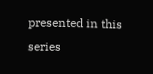presented in this series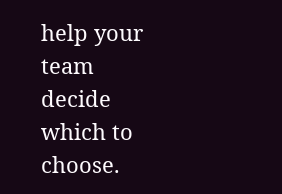help your team decide which to choose.